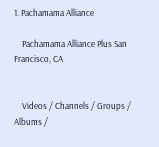1. Pachamama Alliance

    Pachamama Alliance Plus San Francisco, CA


    Videos / Channels / Groups / Albums /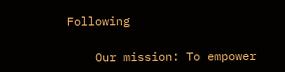Following

    Our mission: To empower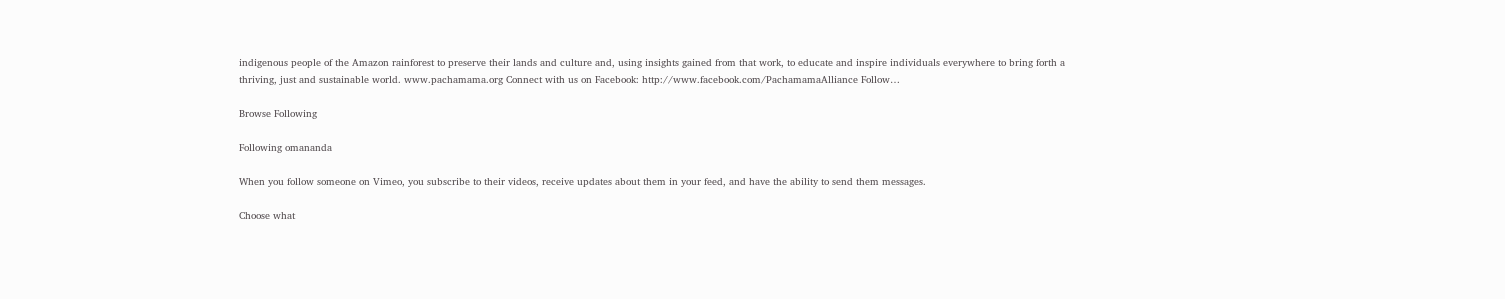indigenous people of the Amazon rainforest to preserve their lands and culture and, using insights gained from that work, to educate and inspire individuals everywhere to bring forth a thriving, just and sustainable world. www.pachamama.org Connect with us on Facebook: http://www.facebook.com/PachamamaAlliance Follow…

Browse Following

Following omananda

When you follow someone on Vimeo, you subscribe to their videos, receive updates about them in your feed, and have the ability to send them messages.

Choose what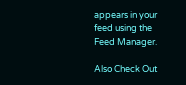appears in your feed using the Feed Manager.

Also Check Out